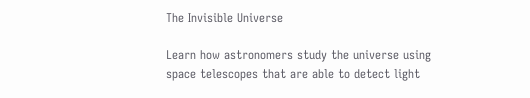The Invisible Universe

Learn how astronomers study the universe using space telescopes that are able to detect light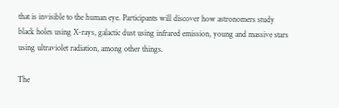that is invisible to the human eye. Participants will discover how astronomers study black holes using X-rays, galactic dust using infrared emission, young and massive stars using ultraviolet radiation, among other things.

The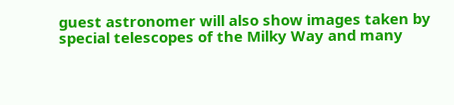guest astronomer will also show images taken by special telescopes of the Milky Way and many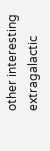other interesting extragalactic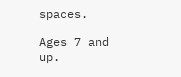spaces.

Ages 7 and up.